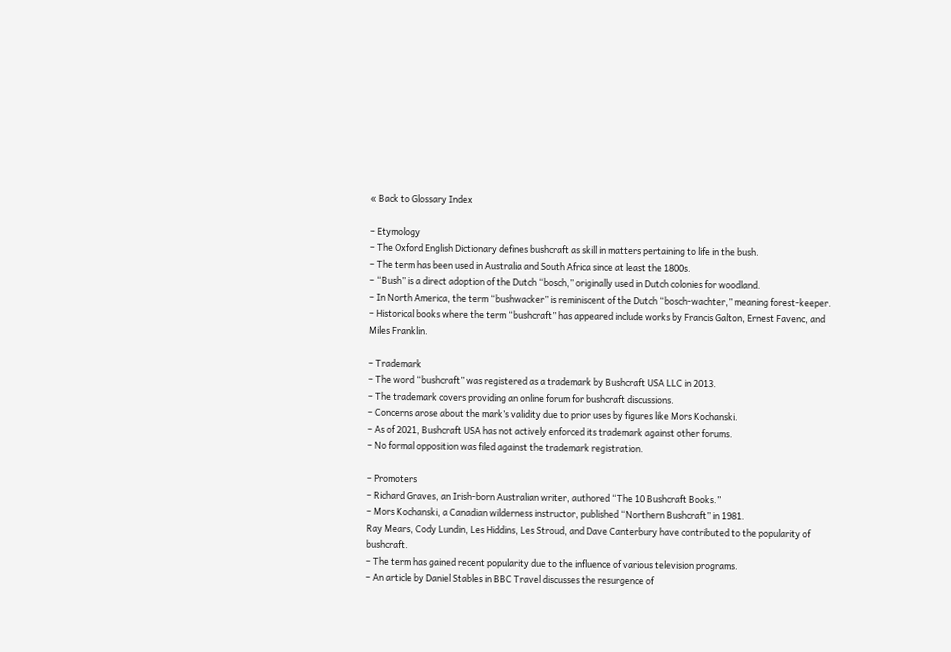« Back to Glossary Index

– Etymology
– The Oxford English Dictionary defines bushcraft as skill in matters pertaining to life in the bush.
– The term has been used in Australia and South Africa since at least the 1800s.
– “Bush” is a direct adoption of the Dutch “bosch,” originally used in Dutch colonies for woodland.
– In North America, the term “bushwacker” is reminiscent of the Dutch “bosch-wachter,” meaning forest-keeper.
– Historical books where the term “bushcraft” has appeared include works by Francis Galton, Ernest Favenc, and Miles Franklin.

– Trademark
– The word “bushcraft” was registered as a trademark by Bushcraft USA LLC in 2013.
– The trademark covers providing an online forum for bushcraft discussions.
– Concerns arose about the mark’s validity due to prior uses by figures like Mors Kochanski.
– As of 2021, Bushcraft USA has not actively enforced its trademark against other forums.
– No formal opposition was filed against the trademark registration.

– Promoters
– Richard Graves, an Irish-born Australian writer, authored “The 10 Bushcraft Books.”
– Mors Kochanski, a Canadian wilderness instructor, published “Northern Bushcraft” in 1981.
Ray Mears, Cody Lundin, Les Hiddins, Les Stroud, and Dave Canterbury have contributed to the popularity of bushcraft.
– The term has gained recent popularity due to the influence of various television programs.
– An article by Daniel Stables in BBC Travel discusses the resurgence of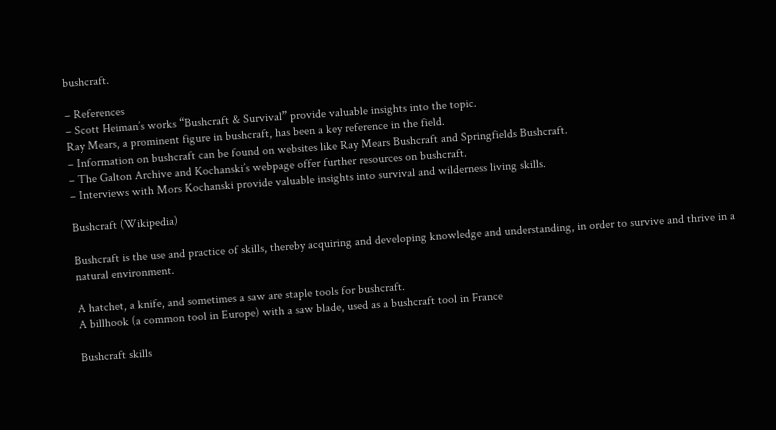bushcraft.

– References
– Scott Heiman’s works “Bushcraft & Survival” provide valuable insights into the topic.
Ray Mears, a prominent figure in bushcraft, has been a key reference in the field.
– Information on bushcraft can be found on websites like Ray Mears Bushcraft and Springfields Bushcraft.
– The Galton Archive and Kochanski’s webpage offer further resources on bushcraft.
– Interviews with Mors Kochanski provide valuable insights into survival and wilderness living skills.

Bushcraft (Wikipedia)

Bushcraft is the use and practice of skills, thereby acquiring and developing knowledge and understanding, in order to survive and thrive in a natural environment.

A hatchet, a knife, and sometimes a saw are staple tools for bushcraft.
A billhook (a common tool in Europe) with a saw blade, used as a bushcraft tool in France

Bushcraft skills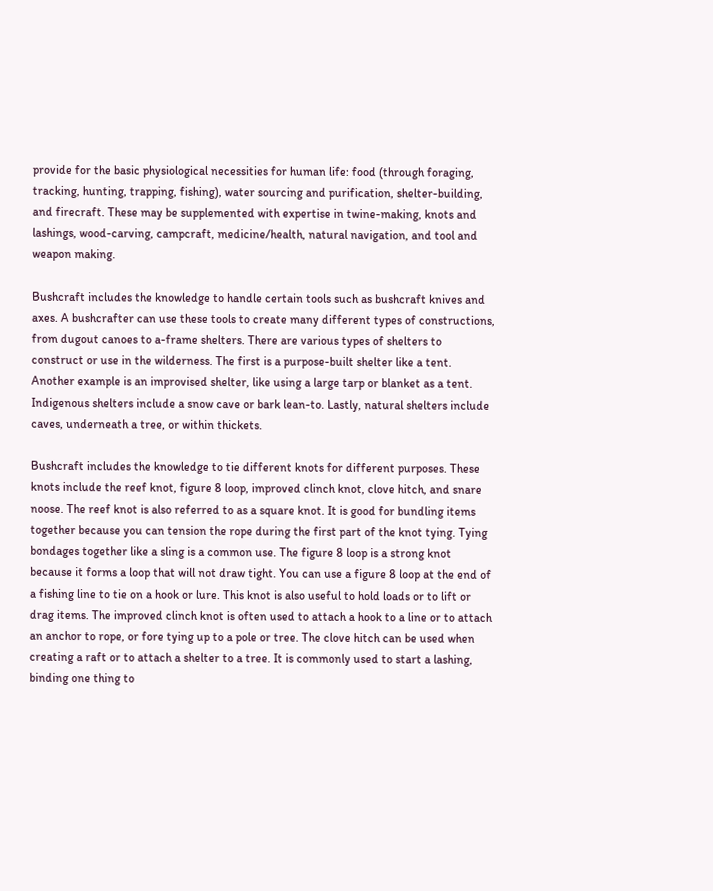provide for the basic physiological necessities for human life: food (through foraging, tracking, hunting, trapping, fishing), water sourcing and purification, shelter-building, and firecraft. These may be supplemented with expertise in twine-making, knots and lashings, wood-carving, campcraft, medicine/health, natural navigation, and tool and weapon making.

Bushcraft includes the knowledge to handle certain tools such as bushcraft knives and axes. A bushcrafter can use these tools to create many different types of constructions, from dugout canoes to a-frame shelters. There are various types of shelters to construct or use in the wilderness. The first is a purpose-built shelter like a tent. Another example is an improvised shelter, like using a large tarp or blanket as a tent. Indigenous shelters include a snow cave or bark lean-to. Lastly, natural shelters include caves, underneath a tree, or within thickets.

Bushcraft includes the knowledge to tie different knots for different purposes. These knots include the reef knot, figure 8 loop, improved clinch knot, clove hitch, and snare noose. The reef knot is also referred to as a square knot. It is good for bundling items together because you can tension the rope during the first part of the knot tying. Tying bondages together like a sling is a common use. The figure 8 loop is a strong knot because it forms a loop that will not draw tight. You can use a figure 8 loop at the end of a fishing line to tie on a hook or lure. This knot is also useful to hold loads or to lift or drag items. The improved clinch knot is often used to attach a hook to a line or to attach an anchor to rope, or fore tying up to a pole or tree. The clove hitch can be used when creating a raft or to attach a shelter to a tree. It is commonly used to start a lashing, binding one thing to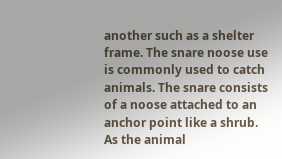another such as a shelter frame. The snare noose use is commonly used to catch animals. The snare consists of a noose attached to an anchor point like a shrub. As the animal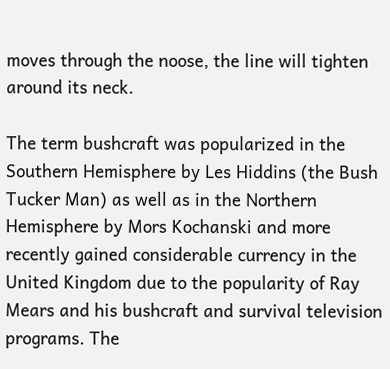moves through the noose, the line will tighten around its neck.

The term bushcraft was popularized in the Southern Hemisphere by Les Hiddins (the Bush Tucker Man) as well as in the Northern Hemisphere by Mors Kochanski and more recently gained considerable currency in the United Kingdom due to the popularity of Ray Mears and his bushcraft and survival television programs. The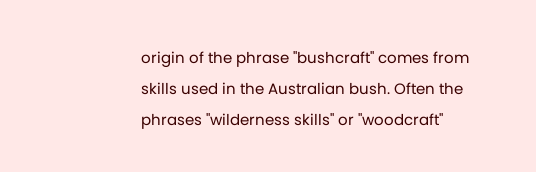origin of the phrase "bushcraft" comes from skills used in the Australian bush. Often the phrases "wilderness skills" or "woodcraft"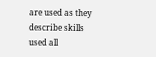are used as they describe skills used all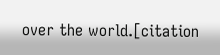over the world.[citation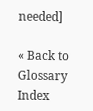needed]

« Back to Glossary Index